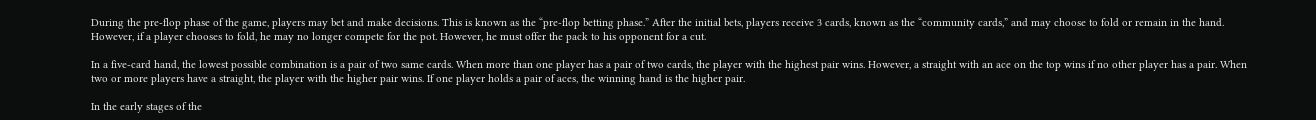During the pre-flop phase of the game, players may bet and make decisions. This is known as the “pre-flop betting phase.” After the initial bets, players receive 3 cards, known as the “community cards,” and may choose to fold or remain in the hand. However, if a player chooses to fold, he may no longer compete for the pot. However, he must offer the pack to his opponent for a cut.

In a five-card hand, the lowest possible combination is a pair of two same cards. When more than one player has a pair of two cards, the player with the highest pair wins. However, a straight with an ace on the top wins if no other player has a pair. When two or more players have a straight, the player with the higher pair wins. If one player holds a pair of aces, the winning hand is the higher pair.

In the early stages of the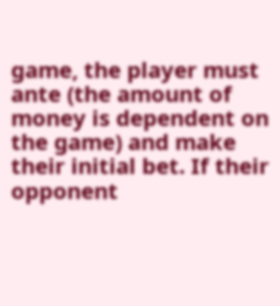game, the player must ante (the amount of money is dependent on the game) and make their initial bet. If their opponent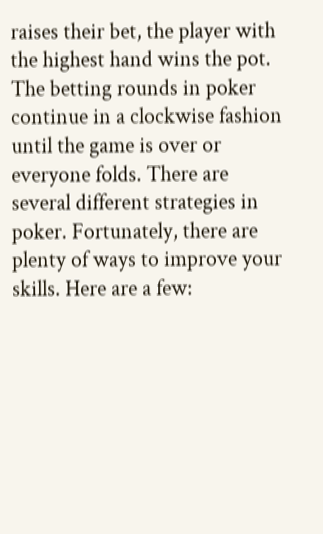raises their bet, the player with the highest hand wins the pot. The betting rounds in poker continue in a clockwise fashion until the game is over or everyone folds. There are several different strategies in poker. Fortunately, there are plenty of ways to improve your skills. Here are a few: